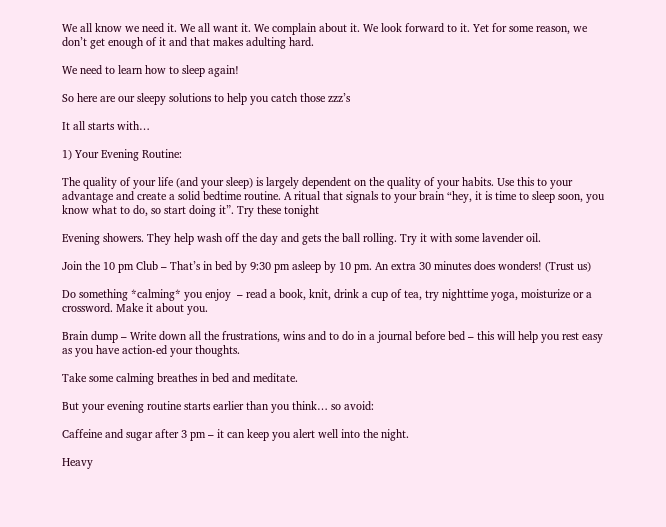We all know we need it. We all want it. We complain about it. We look forward to it. Yet for some reason, we don’t get enough of it and that makes adulting hard.

We need to learn how to sleep again!

So here are our sleepy solutions to help you catch those zzz’s

It all starts with…

1) Your Evening Routine:

The quality of your life (and your sleep) is largely dependent on the quality of your habits. Use this to your advantage and create a solid bedtime routine. A ritual that signals to your brain “hey, it is time to sleep soon, you know what to do, so start doing it”. Try these tonight

Evening showers. They help wash off the day and gets the ball rolling. Try it with some lavender oil.

Join the 10 pm Club – That’s in bed by 9:30 pm asleep by 10 pm. An extra 30 minutes does wonders! (Trust us)

Do something *calming* you enjoy  – read a book, knit, drink a cup of tea, try nighttime yoga, moisturize or a crossword. Make it about you.

Brain dump – Write down all the frustrations, wins and to do in a journal before bed – this will help you rest easy as you have action-ed your thoughts.

Take some calming breathes in bed and meditate.

But your evening routine starts earlier than you think… so avoid:

Caffeine and sugar after 3 pm – it can keep you alert well into the night.

Heavy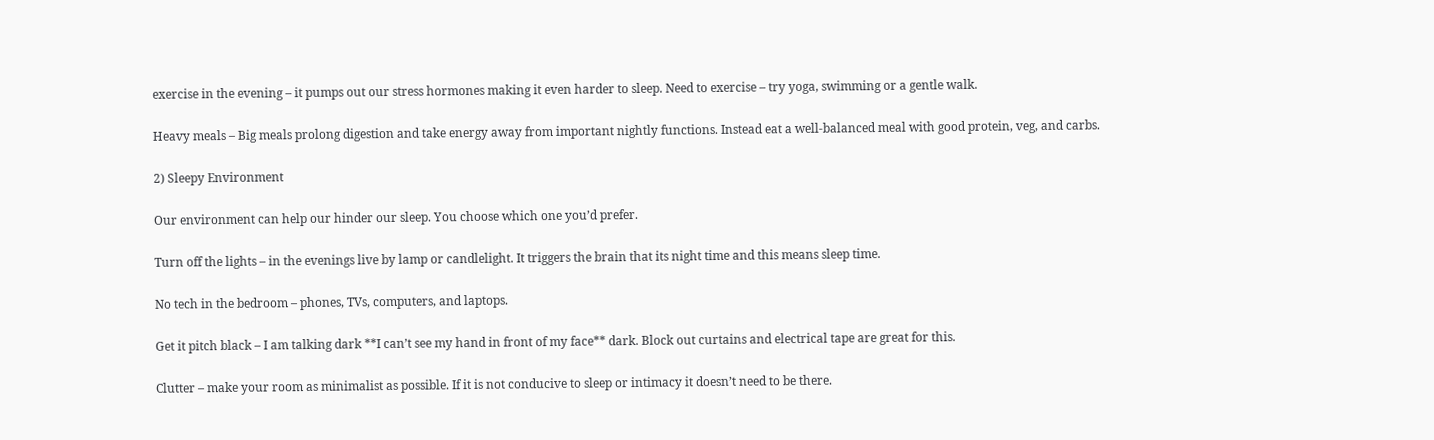exercise in the evening – it pumps out our stress hormones making it even harder to sleep. Need to exercise – try yoga, swimming or a gentle walk.

Heavy meals – Big meals prolong digestion and take energy away from important nightly functions. Instead eat a well-balanced meal with good protein, veg, and carbs.

2) Sleepy Environment

Our environment can help our hinder our sleep. You choose which one you’d prefer.

Turn off the lights – in the evenings live by lamp or candlelight. It triggers the brain that its night time and this means sleep time.

No tech in the bedroom – phones, TVs, computers, and laptops.

Get it pitch black – I am talking dark **I can’t see my hand in front of my face** dark. Block out curtains and electrical tape are great for this.

Clutter – make your room as minimalist as possible. If it is not conducive to sleep or intimacy it doesn’t need to be there.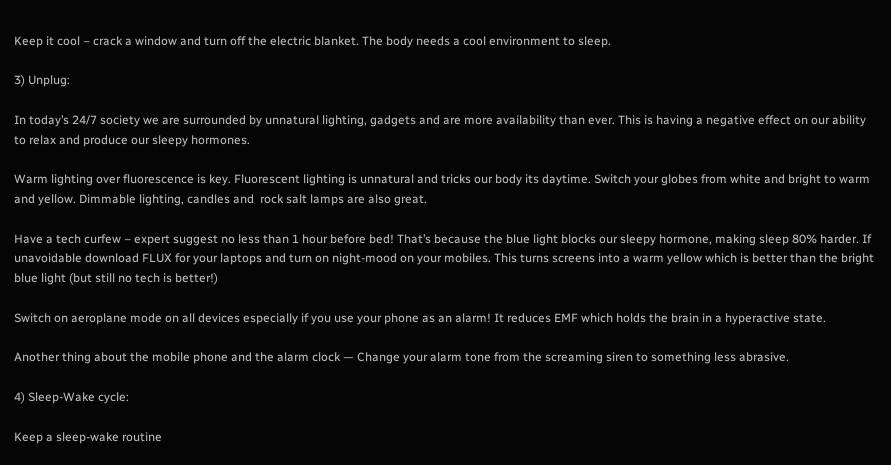Keep it cool – crack a window and turn off the electric blanket. The body needs a cool environment to sleep.

3) Unplug:

In today’s 24/7 society we are surrounded by unnatural lighting, gadgets and are more availability than ever. This is having a negative effect on our ability to relax and produce our sleepy hormones.

Warm lighting over fluorescence is key. Fluorescent lighting is unnatural and tricks our body its daytime. Switch your globes from white and bright to warm and yellow. Dimmable lighting, candles and  rock salt lamps are also great.

Have a tech curfew – expert suggest no less than 1 hour before bed! That’s because the blue light blocks our sleepy hormone, making sleep 80% harder. If unavoidable download FLUX for your laptops and turn on night-mood on your mobiles. This turns screens into a warm yellow which is better than the bright blue light (but still no tech is better!)

Switch on aeroplane mode on all devices especially if you use your phone as an alarm! It reduces EMF which holds the brain in a hyperactive state.

Another thing about the mobile phone and the alarm clock — Change your alarm tone from the screaming siren to something less abrasive.

4) Sleep-Wake cycle:

Keep a sleep-wake routine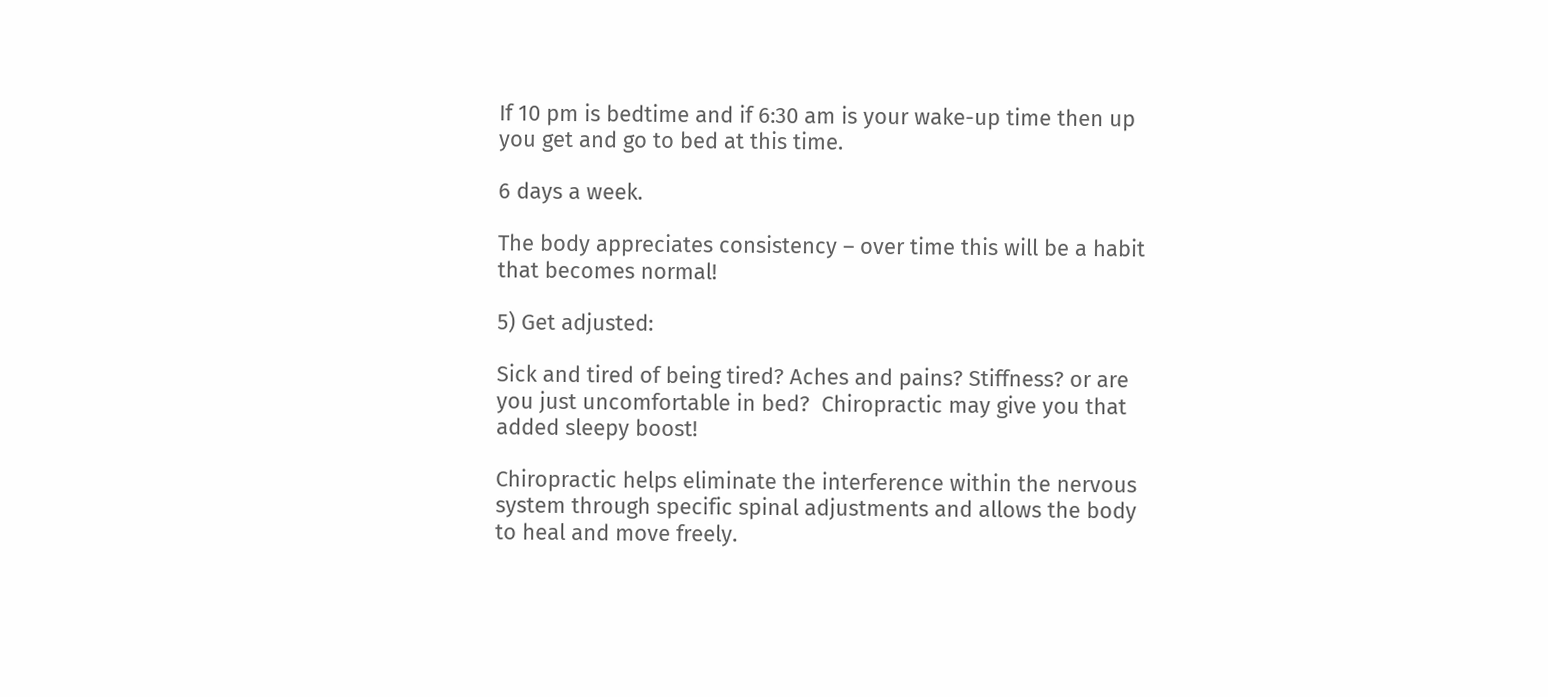If 10 pm is bedtime and if 6:30 am is your wake-up time then up you get and go to bed at this time.

6 days a week.

The body appreciates consistency – over time this will be a habit that becomes normal!

5) Get adjusted:

Sick and tired of being tired? Aches and pains? Stiffness? or are you just uncomfortable in bed?  Chiropractic may give you that added sleepy boost!

Chiropractic helps eliminate the interference within the nervous system through specific spinal adjustments and allows the body to heal and move freely.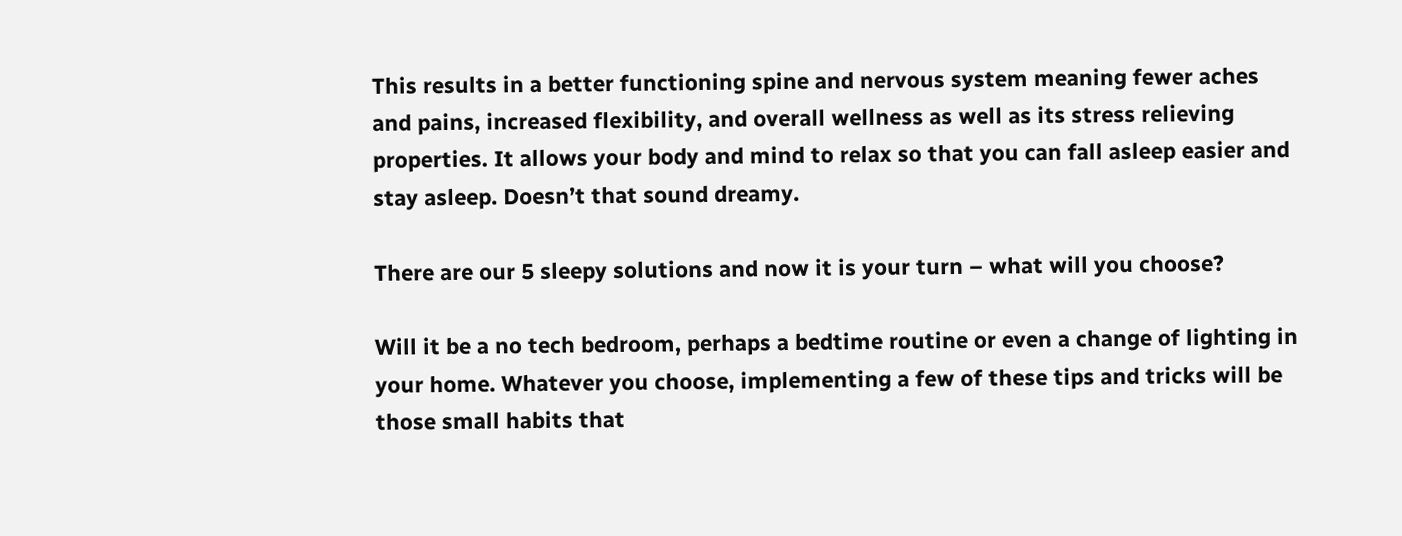This results in a better functioning spine and nervous system meaning fewer aches and pains, increased flexibility, and overall wellness as well as its stress relieving properties. It allows your body and mind to relax so that you can fall asleep easier and stay asleep. Doesn’t that sound dreamy.

There are our 5 sleepy solutions and now it is your turn – what will you choose?

Will it be a no tech bedroom, perhaps a bedtime routine or even a change of lighting in your home. Whatever you choose, implementing a few of these tips and tricks will be those small habits that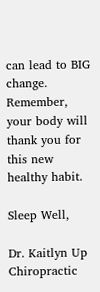can lead to BIG change. Remember, your body will thank you for this new healthy habit.

Sleep Well,

Dr. Kaitlyn Up Chiropractic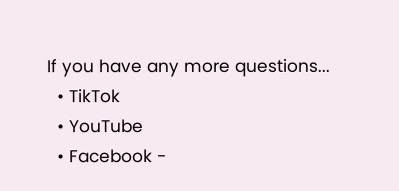If you have any more questions...
  • TikTok
  • YouTube
  • Facebook -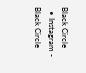Black Circle
  • Instagram - Black Circle